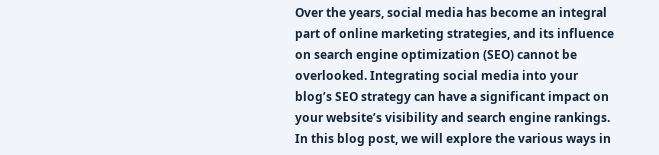Over the years, social media has become an integral part of online marketing strategies, and its influence on search engine optimization (SEO) cannot be overlooked. Integrating social media into your blog’s SEO strategy can have a significant impact on your website’s visibility and search engine rankings. In this blog post, we will explore the various ways in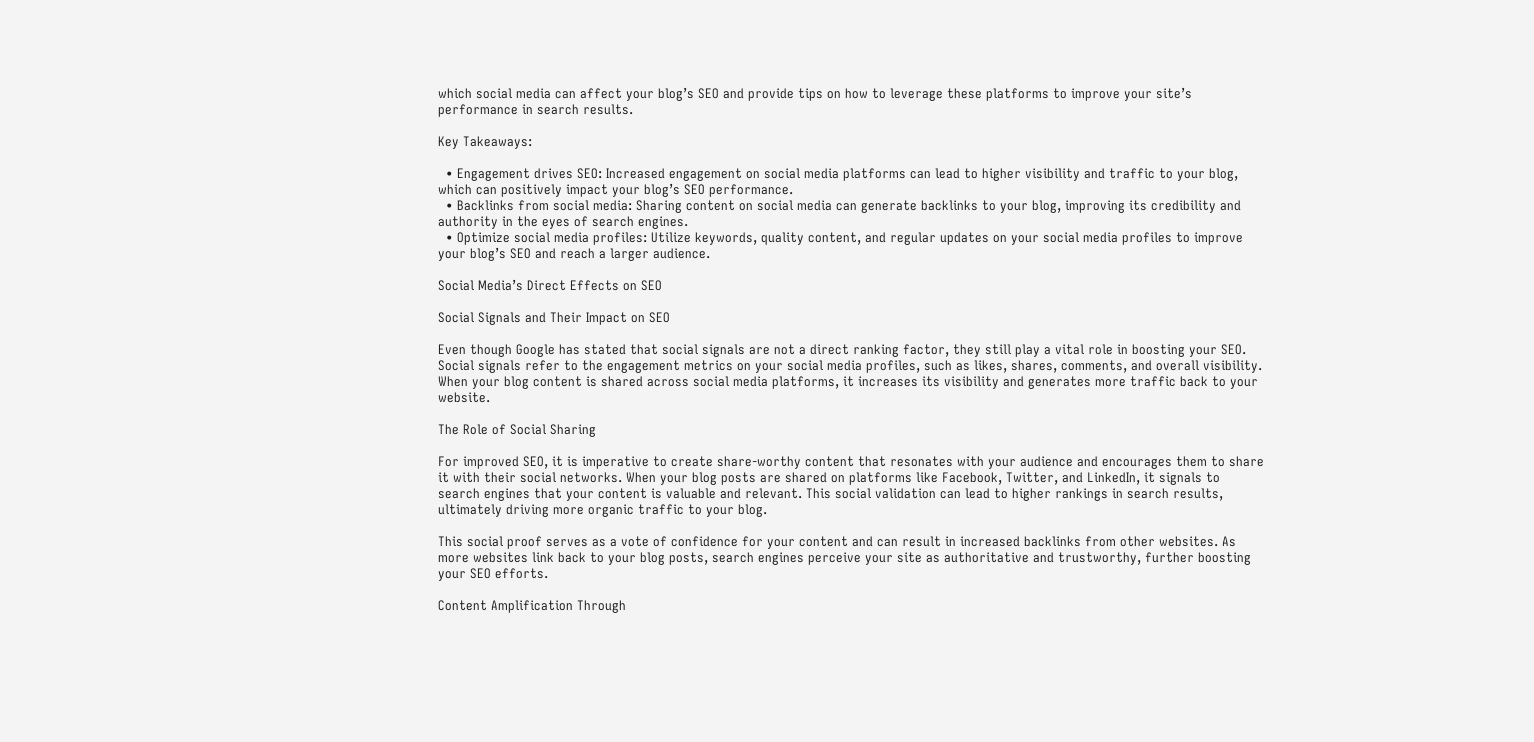which social media can affect your blog’s SEO and provide tips on how to leverage these platforms to improve your site’s performance in search results.

Key Takeaways:

  • Engagement drives SEO: Increased engagement on social media platforms can lead to higher visibility and traffic to your blog, which can positively impact your blog’s SEO performance.
  • Backlinks from social media: Sharing content on social media can generate backlinks to your blog, improving its credibility and authority in the eyes of search engines.
  • Optimize social media profiles: Utilize keywords, quality content, and regular updates on your social media profiles to improve your blog’s SEO and reach a larger audience.

Social Media’s Direct Effects on SEO

Social Signals and Their Impact on SEO

Even though Google has stated that social signals are not a direct ranking factor, they still play a vital role in boosting your SEO. Social signals refer to the engagement metrics on your social media profiles, such as likes, shares, comments, and overall visibility. When your blog content is shared across social media platforms, it increases its visibility and generates more traffic back to your website.

The Role of Social Sharing

For improved SEO, it is imperative to create share-worthy content that resonates with your audience and encourages them to share it with their social networks. When your blog posts are shared on platforms like Facebook, Twitter, and LinkedIn, it signals to search engines that your content is valuable and relevant. This social validation can lead to higher rankings in search results, ultimately driving more organic traffic to your blog.

This social proof serves as a vote of confidence for your content and can result in increased backlinks from other websites. As more websites link back to your blog posts, search engines perceive your site as authoritative and trustworthy, further boosting your SEO efforts.

Content Amplification Through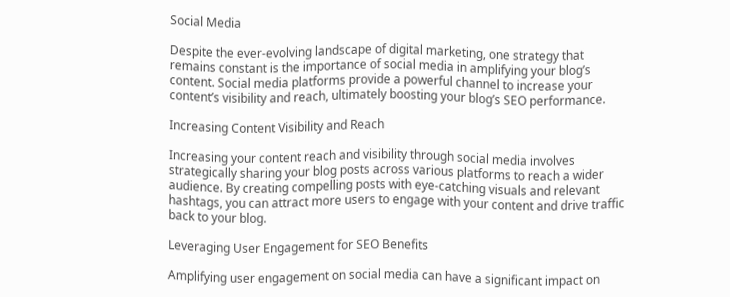Social Media

Despite the ever-evolving landscape of digital marketing, one strategy that remains constant is the importance of social media in amplifying your blog’s content. Social media platforms provide a powerful channel to increase your content’s visibility and reach, ultimately boosting your blog’s SEO performance.

Increasing Content Visibility and Reach

Increasing your content reach and visibility through social media involves strategically sharing your blog posts across various platforms to reach a wider audience. By creating compelling posts with eye-catching visuals and relevant hashtags, you can attract more users to engage with your content and drive traffic back to your blog.

Leveraging User Engagement for SEO Benefits

Amplifying user engagement on social media can have a significant impact on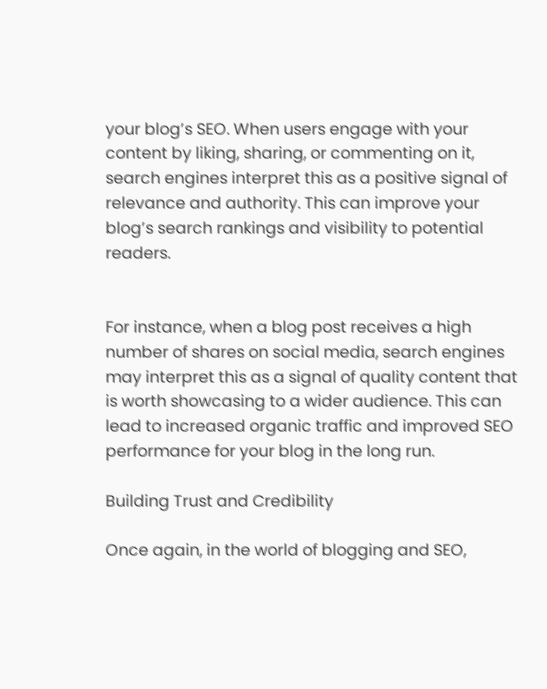your blog’s SEO. When users engage with your content by liking, sharing, or commenting on it, search engines interpret this as a positive signal of relevance and authority. This can improve your blog’s search rankings and visibility to potential readers.


For instance, when a blog post receives a high number of shares on social media, search engines may interpret this as a signal of quality content that is worth showcasing to a wider audience. This can lead to increased organic traffic and improved SEO performance for your blog in the long run.

Building Trust and Credibility

Once again, in the world of blogging and SEO,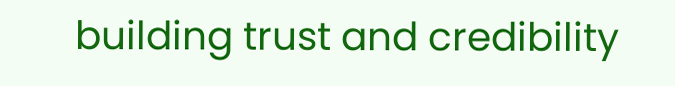building trust and credibility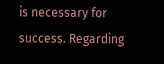is necessary for success. Regarding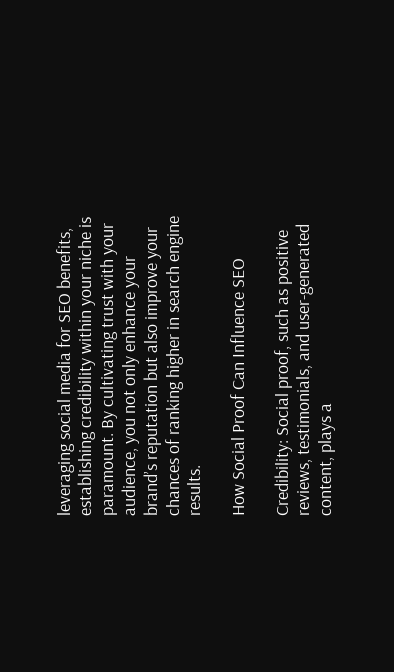leveraging social media for SEO benefits, establishing credibility within your niche is paramount. By cultivating trust with your audience, you not only enhance your brand’s reputation but also improve your chances of ranking higher in search engine results.

How Social Proof Can Influence SEO

Credibility: Social proof, such as positive reviews, testimonials, and user-generated content, plays a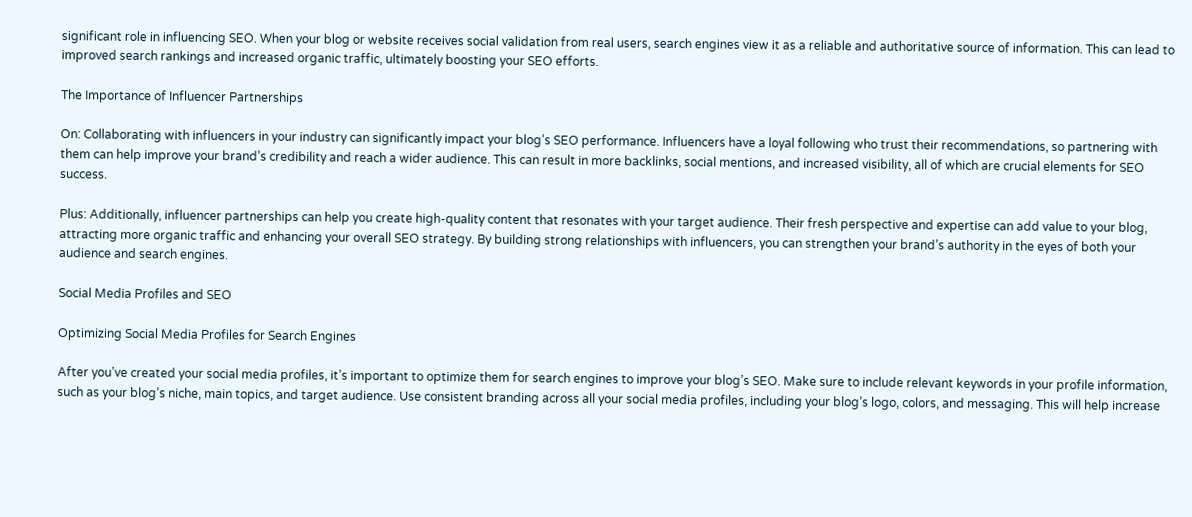significant role in influencing SEO. When your blog or website receives social validation from real users, search engines view it as a reliable and authoritative source of information. This can lead to improved search rankings and increased organic traffic, ultimately boosting your SEO efforts.

The Importance of Influencer Partnerships

On: Collaborating with influencers in your industry can significantly impact your blog’s SEO performance. Influencers have a loyal following who trust their recommendations, so partnering with them can help improve your brand’s credibility and reach a wider audience. This can result in more backlinks, social mentions, and increased visibility, all of which are crucial elements for SEO success.

Plus: Additionally, influencer partnerships can help you create high-quality content that resonates with your target audience. Their fresh perspective and expertise can add value to your blog, attracting more organic traffic and enhancing your overall SEO strategy. By building strong relationships with influencers, you can strengthen your brand’s authority in the eyes of both your audience and search engines.

Social Media Profiles and SEO

Optimizing Social Media Profiles for Search Engines

After you’ve created your social media profiles, it’s important to optimize them for search engines to improve your blog’s SEO. Make sure to include relevant keywords in your profile information, such as your blog’s niche, main topics, and target audience. Use consistent branding across all your social media profiles, including your blog’s logo, colors, and messaging. This will help increase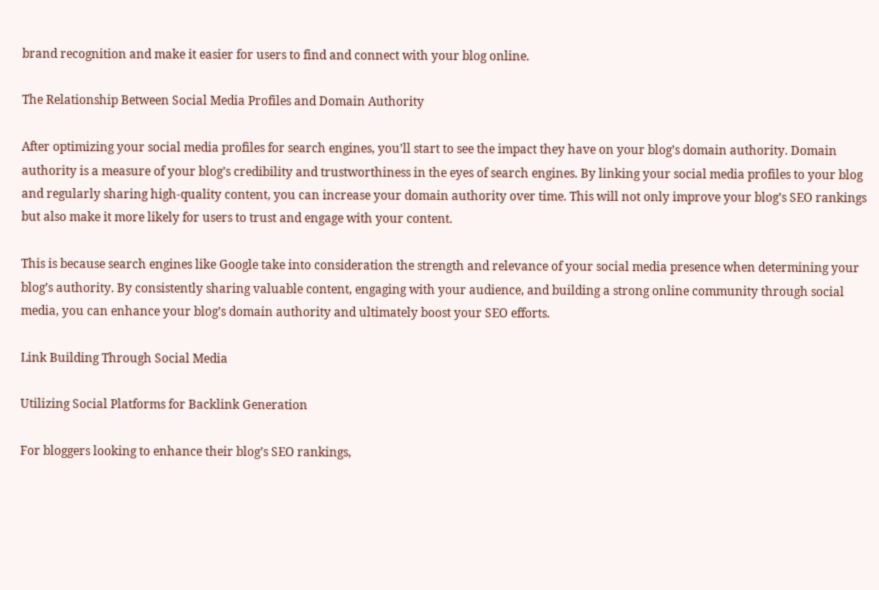brand recognition and make it easier for users to find and connect with your blog online.

The Relationship Between Social Media Profiles and Domain Authority

After optimizing your social media profiles for search engines, you’ll start to see the impact they have on your blog’s domain authority. Domain authority is a measure of your blog’s credibility and trustworthiness in the eyes of search engines. By linking your social media profiles to your blog and regularly sharing high-quality content, you can increase your domain authority over time. This will not only improve your blog’s SEO rankings but also make it more likely for users to trust and engage with your content.

This is because search engines like Google take into consideration the strength and relevance of your social media presence when determining your blog’s authority. By consistently sharing valuable content, engaging with your audience, and building a strong online community through social media, you can enhance your blog’s domain authority and ultimately boost your SEO efforts.

Link Building Through Social Media

Utilizing Social Platforms for Backlink Generation

For bloggers looking to enhance their blog’s SEO rankings,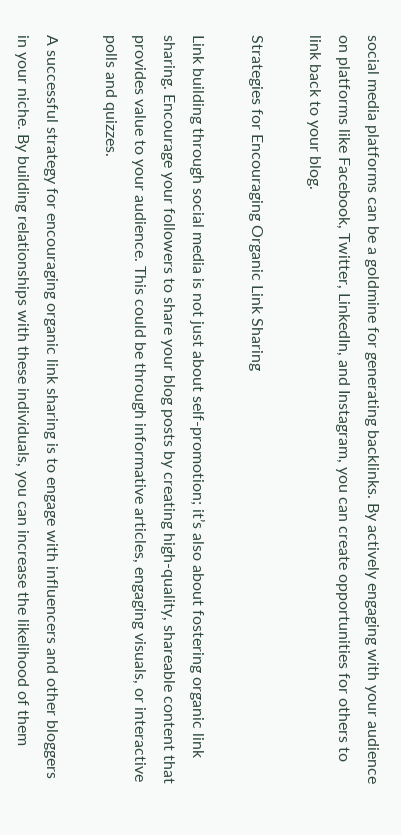social media platforms can be a goldmine for generating backlinks. By actively engaging with your audience on platforms like Facebook, Twitter, LinkedIn, and Instagram, you can create opportunities for others to link back to your blog.

Strategies for Encouraging Organic Link Sharing

Link building through social media is not just about self-promotion; it’s also about fostering organic link sharing. Encourage your followers to share your blog posts by creating high-quality, shareable content that provides value to your audience. This could be through informative articles, engaging visuals, or interactive polls and quizzes.

A successful strategy for encouraging organic link sharing is to engage with influencers and other bloggers in your niche. By building relationships with these individuals, you can increase the likelihood of them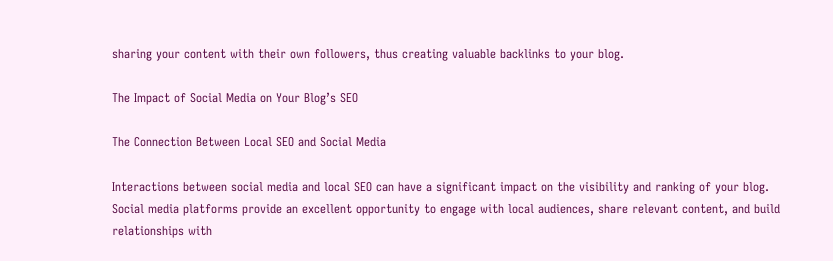sharing your content with their own followers, thus creating valuable backlinks to your blog.

The Impact of Social Media on Your Blog’s SEO

The Connection Between Local SEO and Social Media

Interactions between social media and local SEO can have a significant impact on the visibility and ranking of your blog. Social media platforms provide an excellent opportunity to engage with local audiences, share relevant content, and build relationships with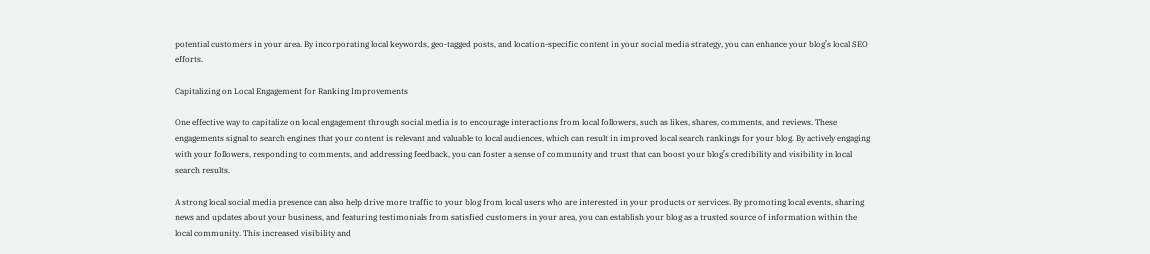potential customers in your area. By incorporating local keywords, geo-tagged posts, and location-specific content in your social media strategy, you can enhance your blog’s local SEO efforts.

Capitalizing on Local Engagement for Ranking Improvements

One effective way to capitalize on local engagement through social media is to encourage interactions from local followers, such as likes, shares, comments, and reviews. These engagements signal to search engines that your content is relevant and valuable to local audiences, which can result in improved local search rankings for your blog. By actively engaging with your followers, responding to comments, and addressing feedback, you can foster a sense of community and trust that can boost your blog’s credibility and visibility in local search results.

A strong local social media presence can also help drive more traffic to your blog from local users who are interested in your products or services. By promoting local events, sharing news and updates about your business, and featuring testimonials from satisfied customers in your area, you can establish your blog as a trusted source of information within the local community. This increased visibility and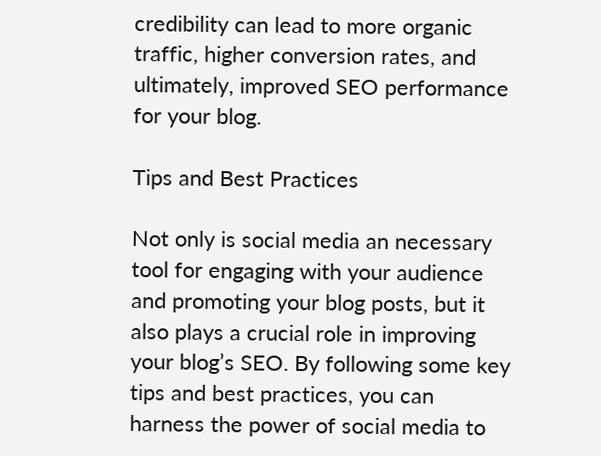credibility can lead to more organic traffic, higher conversion rates, and ultimately, improved SEO performance for your blog.

Tips and Best Practices

Not only is social media an necessary tool for engaging with your audience and promoting your blog posts, but it also plays a crucial role in improving your blog’s SEO. By following some key tips and best practices, you can harness the power of social media to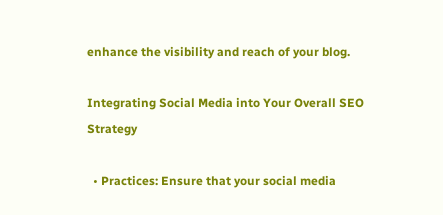enhance the visibility and reach of your blog.

Integrating Social Media into Your Overall SEO Strategy

  • Practices: Ensure that your social media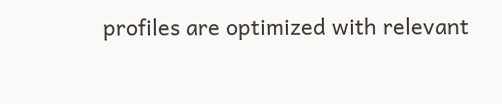profiles are optimized with relevant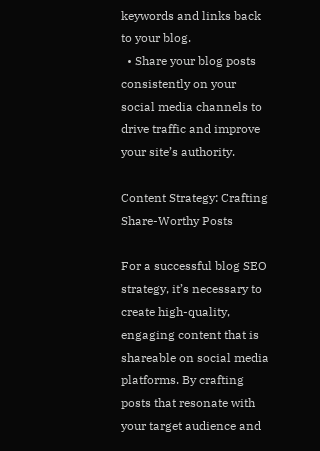keywords and links back to your blog.
  • Share your blog posts consistently on your social media channels to drive traffic and improve your site’s authority.

Content Strategy: Crafting Share-Worthy Posts

For a successful blog SEO strategy, it’s necessary to create high-quality, engaging content that is shareable on social media platforms. By crafting posts that resonate with your target audience and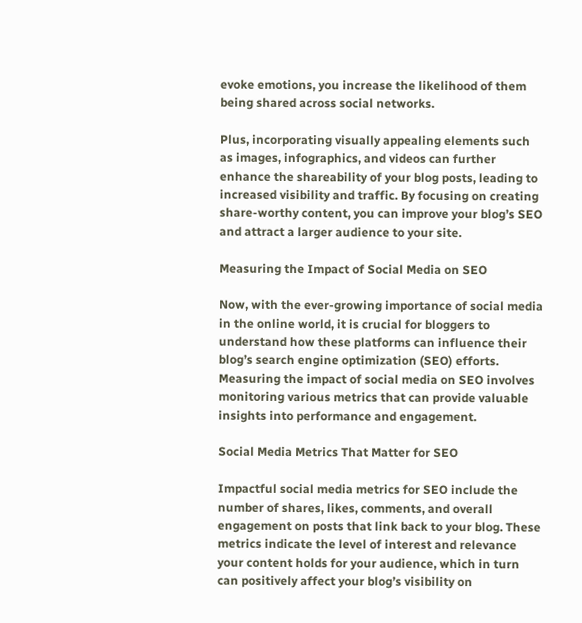evoke emotions, you increase the likelihood of them being shared across social networks.

Plus, incorporating visually appealing elements such as images, infographics, and videos can further enhance the shareability of your blog posts, leading to increased visibility and traffic. By focusing on creating share-worthy content, you can improve your blog’s SEO and attract a larger audience to your site.

Measuring the Impact of Social Media on SEO

Now, with the ever-growing importance of social media in the online world, it is crucial for bloggers to understand how these platforms can influence their blog’s search engine optimization (SEO) efforts. Measuring the impact of social media on SEO involves monitoring various metrics that can provide valuable insights into performance and engagement.

Social Media Metrics That Matter for SEO

Impactful social media metrics for SEO include the number of shares, likes, comments, and overall engagement on posts that link back to your blog. These metrics indicate the level of interest and relevance your content holds for your audience, which in turn can positively affect your blog’s visibility on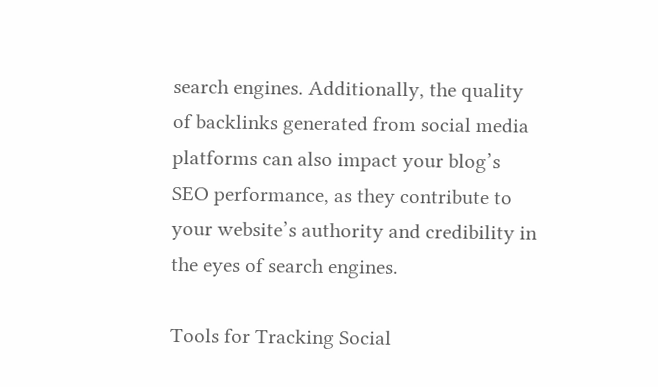search engines. Additionally, the quality of backlinks generated from social media platforms can also impact your blog’s SEO performance, as they contribute to your website’s authority and credibility in the eyes of search engines.

Tools for Tracking Social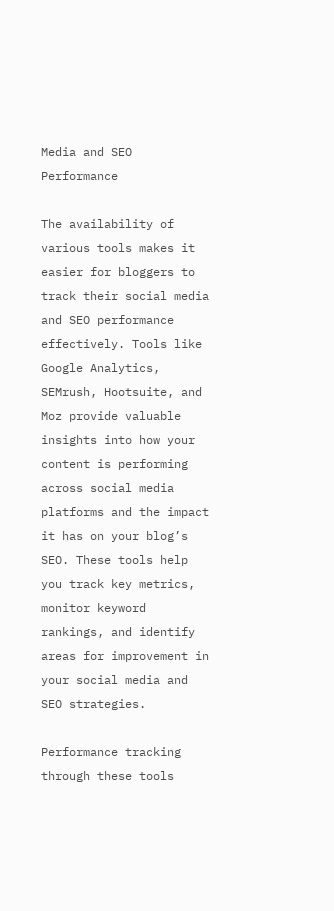Media and SEO Performance

The availability of various tools makes it easier for bloggers to track their social media and SEO performance effectively. Tools like Google Analytics, SEMrush, Hootsuite, and Moz provide valuable insights into how your content is performing across social media platforms and the impact it has on your blog’s SEO. These tools help you track key metrics, monitor keyword rankings, and identify areas for improvement in your social media and SEO strategies.

Performance tracking through these tools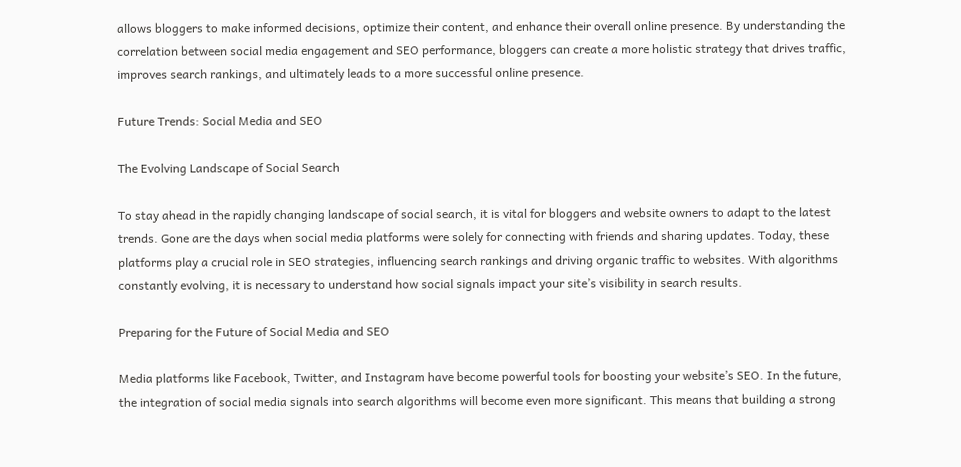allows bloggers to make informed decisions, optimize their content, and enhance their overall online presence. By understanding the correlation between social media engagement and SEO performance, bloggers can create a more holistic strategy that drives traffic, improves search rankings, and ultimately leads to a more successful online presence.

Future Trends: Social Media and SEO

The Evolving Landscape of Social Search

To stay ahead in the rapidly changing landscape of social search, it is vital for bloggers and website owners to adapt to the latest trends. Gone are the days when social media platforms were solely for connecting with friends and sharing updates. Today, these platforms play a crucial role in SEO strategies, influencing search rankings and driving organic traffic to websites. With algorithms constantly evolving, it is necessary to understand how social signals impact your site’s visibility in search results.

Preparing for the Future of Social Media and SEO

Media platforms like Facebook, Twitter, and Instagram have become powerful tools for boosting your website’s SEO. In the future, the integration of social media signals into search algorithms will become even more significant. This means that building a strong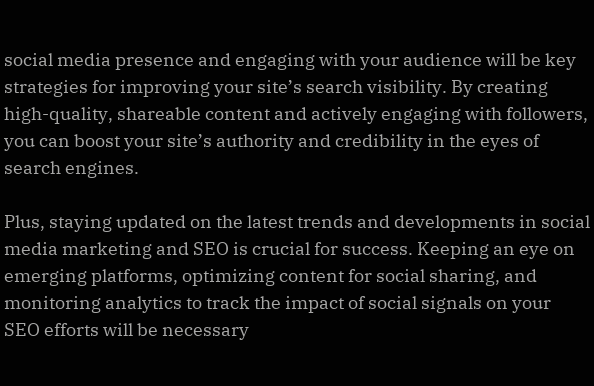social media presence and engaging with your audience will be key strategies for improving your site’s search visibility. By creating high-quality, shareable content and actively engaging with followers, you can boost your site’s authority and credibility in the eyes of search engines.

Plus, staying updated on the latest trends and developments in social media marketing and SEO is crucial for success. Keeping an eye on emerging platforms, optimizing content for social sharing, and monitoring analytics to track the impact of social signals on your SEO efforts will be necessary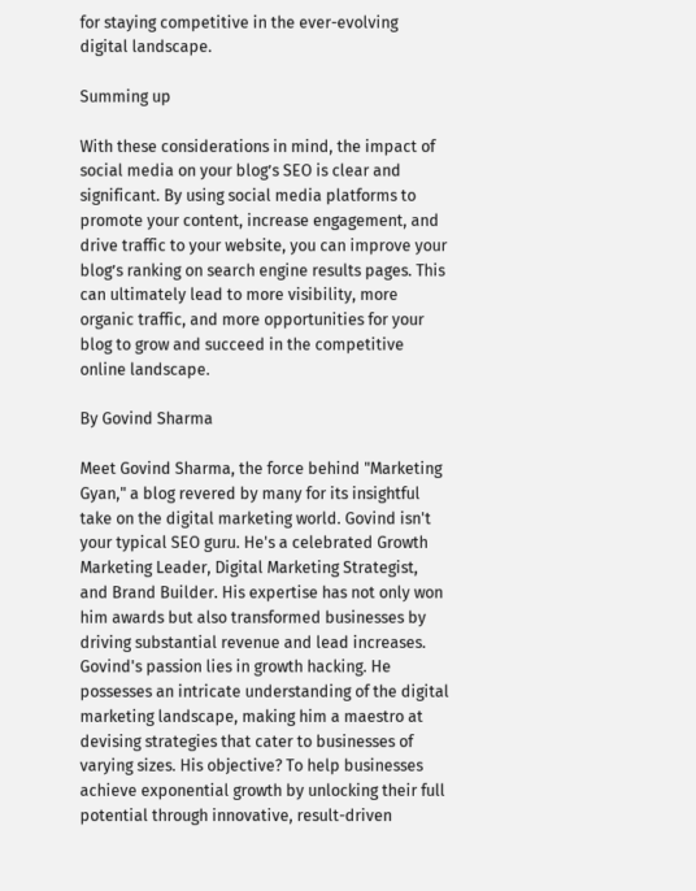for staying competitive in the ever-evolving digital landscape.

Summing up

With these considerations in mind, the impact of social media on your blog’s SEO is clear and significant. By using social media platforms to promote your content, increase engagement, and drive traffic to your website, you can improve your blog’s ranking on search engine results pages. This can ultimately lead to more visibility, more organic traffic, and more opportunities for your blog to grow and succeed in the competitive online landscape.

By Govind Sharma

Meet Govind Sharma, the force behind "Marketing Gyan," a blog revered by many for its insightful take on the digital marketing world. Govind isn't your typical SEO guru. He's a celebrated Growth Marketing Leader, Digital Marketing Strategist, and Brand Builder. His expertise has not only won him awards but also transformed businesses by driving substantial revenue and lead increases. Govind's passion lies in growth hacking. He possesses an intricate understanding of the digital marketing landscape, making him a maestro at devising strategies that cater to businesses of varying sizes. His objective? To help businesses achieve exponential growth by unlocking their full potential through innovative, result-driven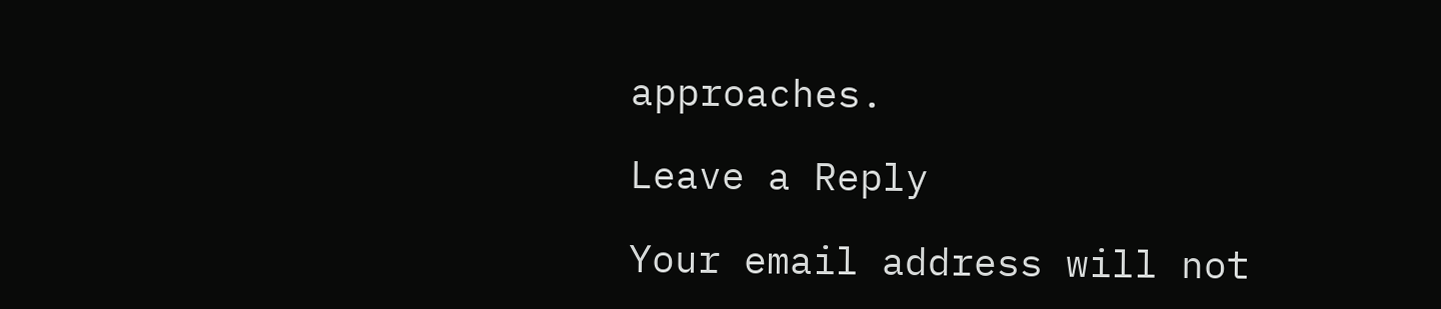approaches.

Leave a Reply

Your email address will not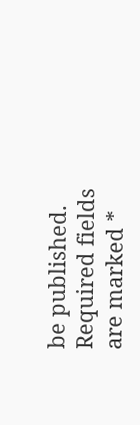be published. Required fields are marked *